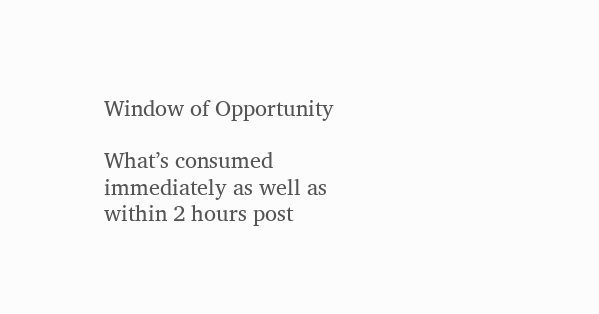Window of Opportunity

What’s consumed immediately as well as within 2 hours post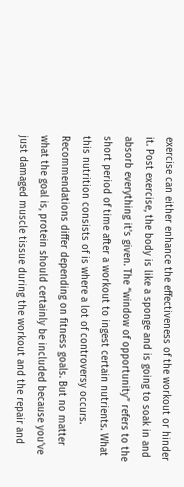exercise can either enhance the effectiveness of the workout or hinder it. Post exercise, the body is like a sponge and is going to soak in and absorb everything it’s given. The “window of opportunity” refers to the short period of time after a workout to ingest certain nutrients. What this nutrition consists of is where a lot of controversy occurs. Recommendations differ depending on fitness goals. But no matter what the goal is, protein should certainly be included because you’ve just damaged muscle tissue during the workout and the repair and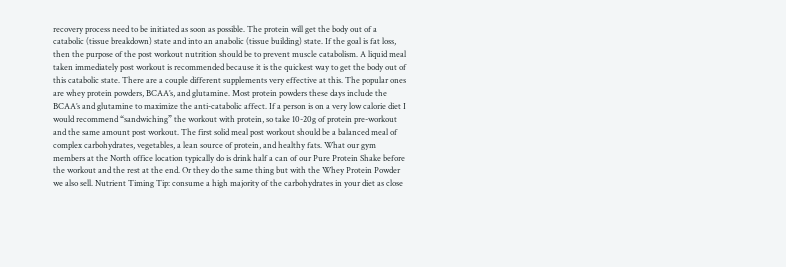recovery process need to be initiated as soon as possible. The protein will get the body out of a catabolic (tissue breakdown) state and into an anabolic (tissue building) state. If the goal is fat loss, then the purpose of the post workout nutrition should be to prevent muscle catabolism. A liquid meal taken immediately post workout is recommended because it is the quickest way to get the body out of this catabolic state. There are a couple different supplements very effective at this. The popular ones are whey protein powders, BCAA’s, and glutamine. Most protein powders these days include the BCAA’s and glutamine to maximize the anti-catabolic affect. If a person is on a very low calorie diet I would recommend “sandwiching” the workout with protein, so take 10-20g of protein pre-workout and the same amount post workout. The first solid meal post workout should be a balanced meal of complex carbohydrates, vegetables, a lean source of protein, and healthy fats. What our gym members at the North office location typically do is drink half a can of our Pure Protein Shake before the workout and the rest at the end. Or they do the same thing but with the Whey Protein Powder we also sell. Nutrient Timing Tip: consume a high majority of the carbohydrates in your diet as close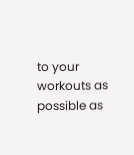to your workouts as possible as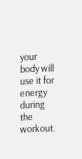your body will use it for energy during the workout.